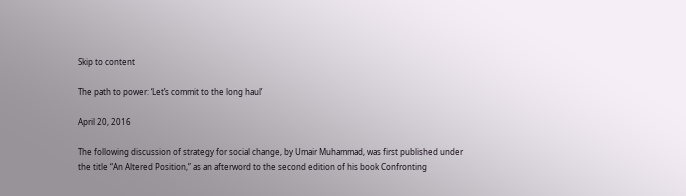Skip to content

The path to power: ‘Let’s commit to the long haul’

April 20, 2016

The following discussion of strategy for social change, by Umair Muhammad, was first published under the title “An Altered Position,” as an afterword to the second edition of his book Confronting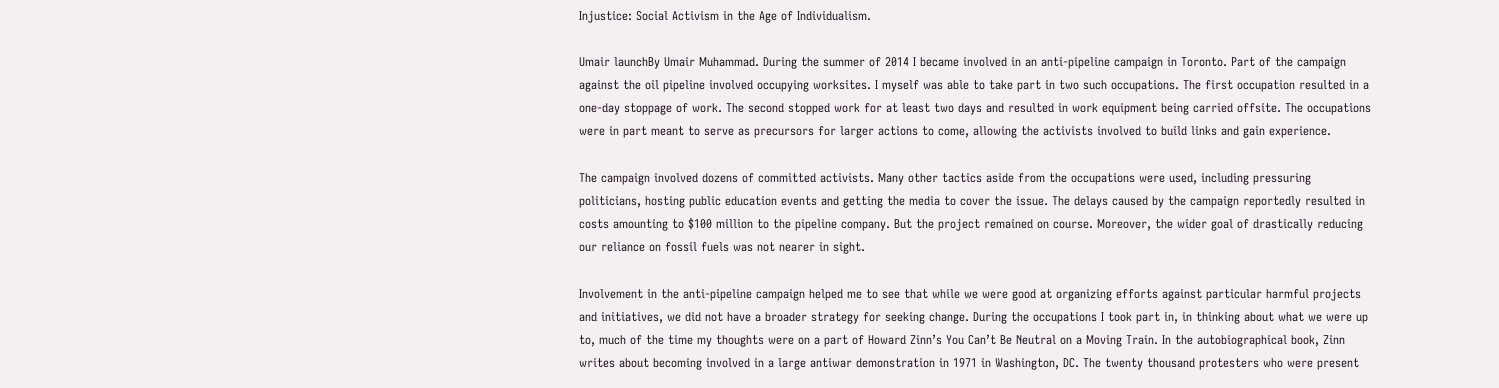Injustice: Social Activism in the Age of Individualism.

Umair launchBy Umair Muhammad. During the summer of 2014 I became involved in an anti-pipeline campaign in Toronto. Part of the campaign against the oil pipeline involved occupying worksites. I myself was able to take part in two such occupations. The first occupation resulted in a one-day stoppage of work. The second stopped work for at least two days and resulted in work equipment being carried offsite. The occupations were in part meant to serve as precursors for larger actions to come, allowing the activists involved to build links and gain experience.

The campaign involved dozens of committed activists. Many other tactics aside from the occupations were used, including pressuring politicians, hosting public education events and getting the media to cover the issue. The delays caused by the campaign reportedly resulted in costs amounting to $100 million to the pipeline company. But the project remained on course. Moreover, the wider goal of drastically reducing our reliance on fossil fuels was not nearer in sight.

Involvement in the anti-pipeline campaign helped me to see that while we were good at organizing efforts against particular harmful projects and initiatives, we did not have a broader strategy for seeking change. During the occupations I took part in, in thinking about what we were up to, much of the time my thoughts were on a part of Howard Zinn’s You Can’t Be Neutral on a Moving Train. In the autobiographical book, Zinn writes about becoming involved in a large antiwar demonstration in 1971 in Washington, DC. The twenty thousand protesters who were present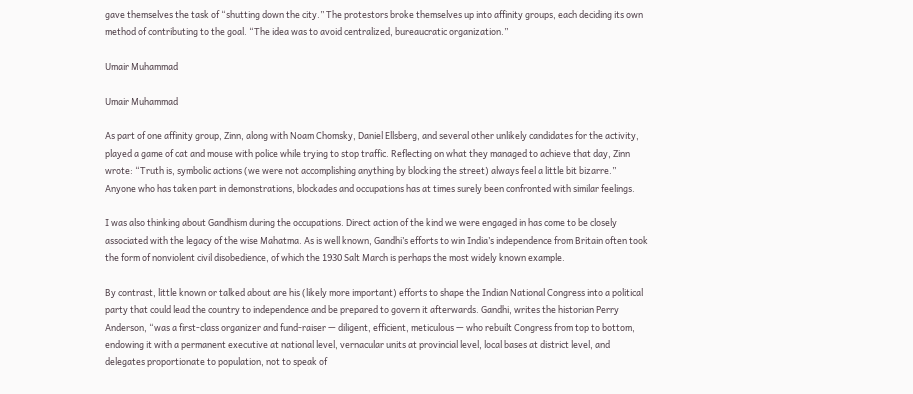gave themselves the task of “shutting down the city.” The protestors broke themselves up into affinity groups, each deciding its own method of contributing to the goal. “The idea was to avoid centralized, bureaucratic organization.”

Umair Muhammad

Umair Muhammad

As part of one affinity group, Zinn, along with Noam Chomsky, Daniel Ellsberg, and several other unlikely candidates for the activity, played a game of cat and mouse with police while trying to stop traffic. Reflecting on what they managed to achieve that day, Zinn wrote: “Truth is, symbolic actions (we were not accomplishing anything by blocking the street) always feel a little bit bizarre.” Anyone who has taken part in demonstrations, blockades and occupations has at times surely been confronted with similar feelings.

I was also thinking about Gandhism during the occupations. Direct action of the kind we were engaged in has come to be closely associated with the legacy of the wise Mahatma. As is well known, Gandhi’s efforts to win India’s independence from Britain often took the form of nonviolent civil disobedience, of which the 1930 Salt March is perhaps the most widely known example.

By contrast, little known or talked about are his (likely more important) efforts to shape the Indian National Congress into a political party that could lead the country to independence and be prepared to govern it afterwards. Gandhi, writes the historian Perry Anderson, “was a first-class organizer and fund-raiser — diligent, efficient, meticulous — who rebuilt Congress from top to bottom, endowing it with a permanent executive at national level, vernacular units at provincial level, local bases at district level, and delegates proportionate to population, not to speak of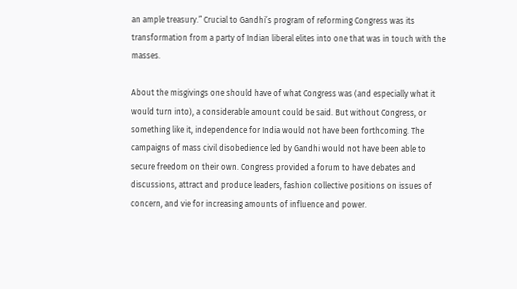an ample treasury.” Crucial to Gandhi’s program of reforming Congress was its transformation from a party of Indian liberal elites into one that was in touch with the masses.

About the misgivings one should have of what Congress was (and especially what it would turn into), a considerable amount could be said. But without Congress, or something like it, independence for India would not have been forthcoming. The campaigns of mass civil disobedience led by Gandhi would not have been able to secure freedom on their own. Congress provided a forum to have debates and discussions, attract and produce leaders, fashion collective positions on issues of concern, and vie for increasing amounts of influence and power.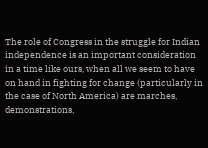The role of Congress in the struggle for Indian independence is an important consideration in a time like ours, when all we seem to have on hand in fighting for change (particularly in the case of North America) are marches, demonstrations,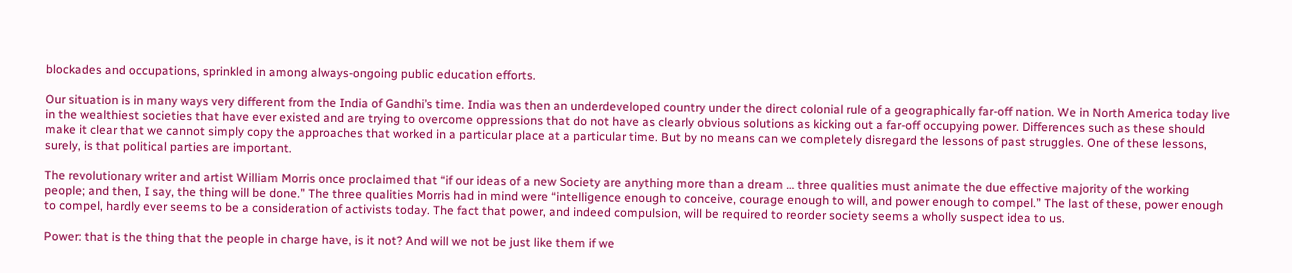blockades and occupations, sprinkled in among always-ongoing public education efforts.

Our situation is in many ways very different from the India of Gandhi’s time. India was then an underdeveloped country under the direct colonial rule of a geographically far-off nation. We in North America today live in the wealthiest societies that have ever existed and are trying to overcome oppressions that do not have as clearly obvious solutions as kicking out a far-off occupying power. Differences such as these should make it clear that we cannot simply copy the approaches that worked in a particular place at a particular time. But by no means can we completely disregard the lessons of past struggles. One of these lessons, surely, is that political parties are important.

The revolutionary writer and artist William Morris once proclaimed that “if our ideas of a new Society are anything more than a dream … three qualities must animate the due effective majority of the working people; and then, I say, the thing will be done.” The three qualities Morris had in mind were “intelligence enough to conceive, courage enough to will, and power enough to compel.” The last of these, power enough to compel, hardly ever seems to be a consideration of activists today. The fact that power, and indeed compulsion, will be required to reorder society seems a wholly suspect idea to us.

Power: that is the thing that the people in charge have, is it not? And will we not be just like them if we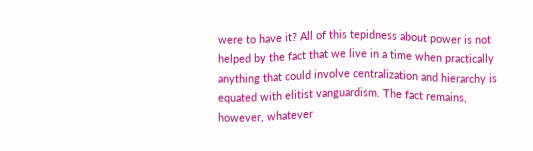were to have it? All of this tepidness about power is not helped by the fact that we live in a time when practically anything that could involve centralization and hierarchy is equated with elitist vanguardism. The fact remains, however, whatever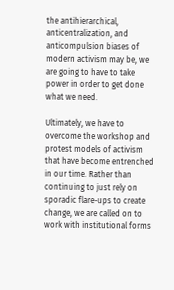the antihierarchical, anticentralization, and anticompulsion biases of modern activism may be, we are going to have to take power in order to get done what we need.

Ultimately, we have to overcome the workshop and protest models of activism that have become entrenched in our time. Rather than continuing to just rely on sporadic flare-ups to create change, we are called on to work with institutional forms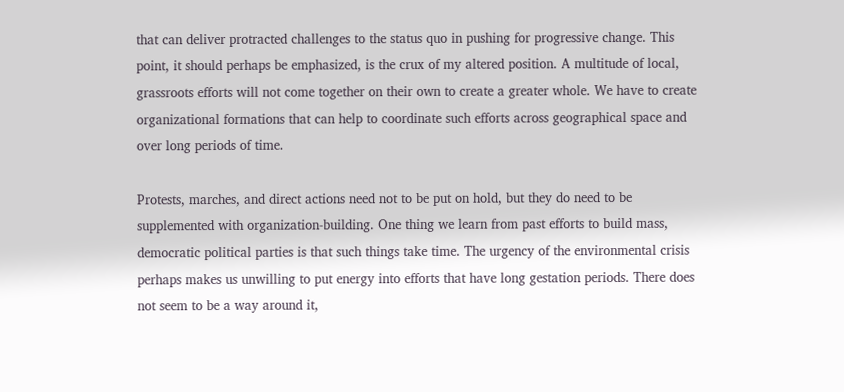that can deliver protracted challenges to the status quo in pushing for progressive change. This point, it should perhaps be emphasized, is the crux of my altered position. A multitude of local, grassroots efforts will not come together on their own to create a greater whole. We have to create organizational formations that can help to coordinate such efforts across geographical space and over long periods of time.

Protests, marches, and direct actions need not to be put on hold, but they do need to be supplemented with organization-building. One thing we learn from past efforts to build mass, democratic political parties is that such things take time. The urgency of the environmental crisis perhaps makes us unwilling to put energy into efforts that have long gestation periods. There does not seem to be a way around it,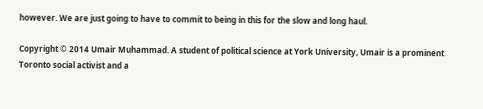however. We are just going to have to commit to being in this for the slow and long haul.

Copyright © 2014 Umair Muhammad. A student of political science at York University, Umair is a prominent Toronto social activist and a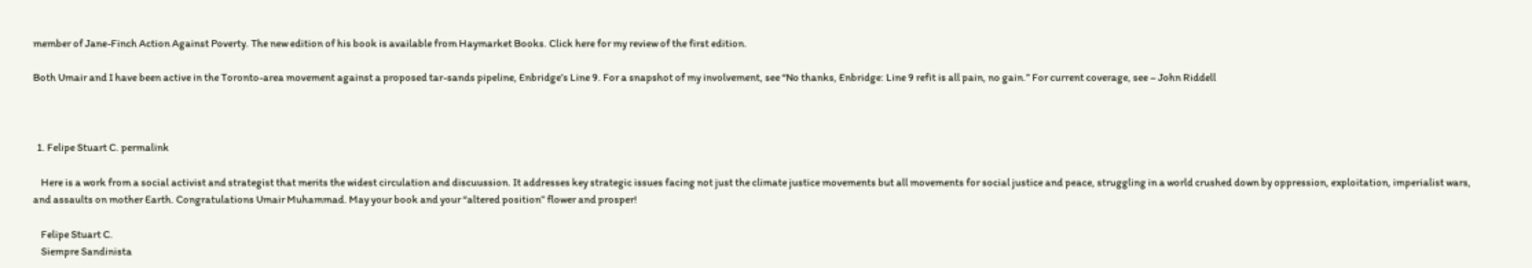member of Jane-Finch Action Against Poverty. The new edition of his book is available from Haymarket Books. Click here for my review of the first edition.

Both Umair and I have been active in the Toronto-area movement against a proposed tar-sands pipeline, Enbridge’s Line 9. For a snapshot of my involvement, see “No thanks, Enbridge: Line 9 refit is all pain, no gain.” For current coverage, see – John Riddell



  1. Felipe Stuart C. permalink

    Here is a work from a social activist and strategist that merits the widest circulation and discuussion. It addresses key strategic issues facing not just the climate justice movements but all movements for social justice and peace, struggling in a world crushed down by oppression, exploitation, imperialist wars, and assaults on mother Earth. Congratulations Umair Muhammad. May your book and your “altered position” flower and prosper!

    Felipe Stuart C.
    Siempre Sandinista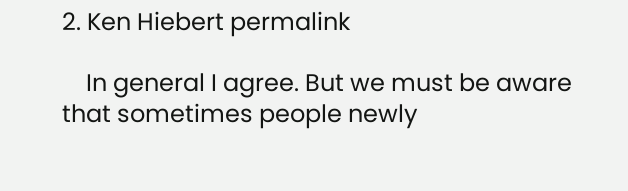2. Ken Hiebert permalink

    In general I agree. But we must be aware that sometimes people newly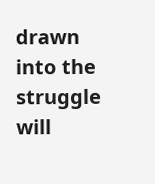drawn into the struggle will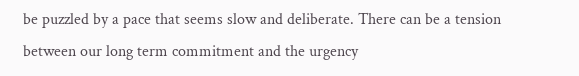be puzzled by a pace that seems slow and deliberate. There can be a tension between our long term commitment and the urgency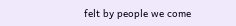felt by people we come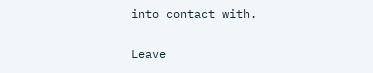into contact with.

Leave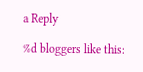a Reply

%d bloggers like this: